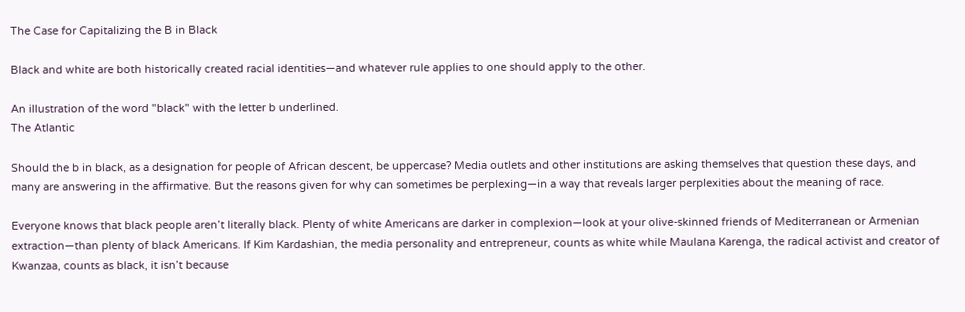The Case for Capitalizing the B in Black

Black and white are both historically created racial identities—and whatever rule applies to one should apply to the other.

An illustration of the word "black" with the letter b underlined.
The Atlantic

Should the b in black, as a designation for people of African descent, be uppercase? Media outlets and other institutions are asking themselves that question these days, and many are answering in the affirmative. But the reasons given for why can sometimes be perplexing—in a way that reveals larger perplexities about the meaning of race.

Everyone knows that black people aren’t literally black. Plenty of white Americans are darker in complexion—look at your olive-skinned friends of Mediterranean or Armenian extraction—than plenty of black Americans. If Kim Kardashian, the media personality and entrepreneur, counts as white while Maulana Karenga, the radical activist and creator of Kwanzaa, counts as black, it isn’t because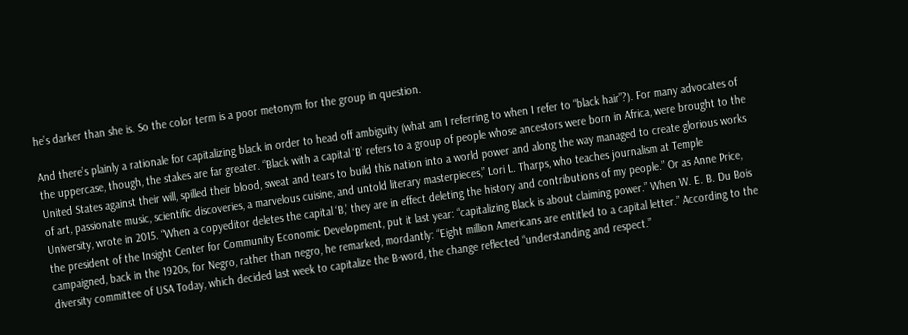he’s darker than she is. So the color term is a poor metonym for the group in question.

And there’s plainly a rationale for capitalizing black in order to head off ambiguity (what am I referring to when I refer to “black hair”?). For many advocates of the uppercase, though, the stakes are far greater. “Black with a capital ‘B’ refers to a group of people whose ancestors were born in Africa, were brought to the United States against their will, spilled their blood, sweat and tears to build this nation into a world power and along the way managed to create glorious works of art, passionate music, scientific discoveries, a marvelous cuisine, and untold literary masterpieces,” Lori L. Tharps, who teaches journalism at Temple University, wrote in 2015. “When a copyeditor deletes the capital ‘B,’ they are in effect deleting the history and contributions of my people.” Or as Anne Price, the president of the Insight Center for Community Economic Development, put it last year: “capitalizing Black is about claiming power.” When W. E. B. Du Bois campaigned, back in the 1920s, for Negro, rather than negro, he remarked, mordantly: “Eight million Americans are entitled to a capital letter.” According to the diversity committee of USA Today, which decided last week to capitalize the B-word, the change reflected “understanding and respect.”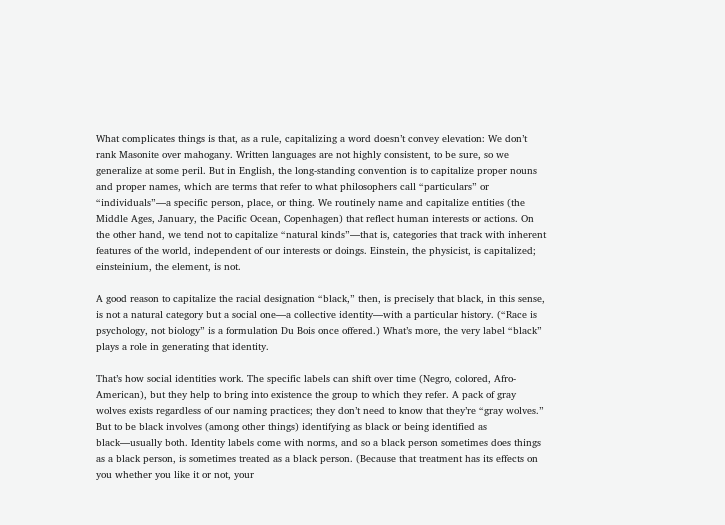What complicates things is that, as a rule, capitalizing a word doesn’t convey elevation: We don’t rank Masonite over mahogany. Written languages are not highly consistent, to be sure, so we generalize at some peril. But in English, the long-standing convention is to capitalize proper nouns and proper names, which are terms that refer to what philosophers call “particulars” or “individuals”—a specific person, place, or thing. We routinely name and capitalize entities (the Middle Ages, January, the Pacific Ocean, Copenhagen) that reflect human interests or actions. On the other hand, we tend not to capitalize “natural kinds”—that is, categories that track with inherent features of the world, independent of our interests or doings. Einstein, the physicist, is capitalized; einsteinium, the element, is not.

A good reason to capitalize the racial designation “black,” then, is precisely that black, in this sense, is not a natural category but a social one—a collective identity—with a particular history. (“Race is psychology, not biology” is a formulation Du Bois once offered.) What’s more, the very label “black” plays a role in generating that identity.

That’s how social identities work. The specific labels can shift over time (Negro, colored, Afro-American), but they help to bring into existence the group to which they refer. A pack of gray wolves exists regardless of our naming practices; they don’t need to know that they’re “gray wolves.” But to be black involves (among other things) identifying as black or being identified as black—usually both. Identity labels come with norms, and so a black person sometimes does things as a black person, is sometimes treated as a black person. (Because that treatment has its effects on you whether you like it or not, your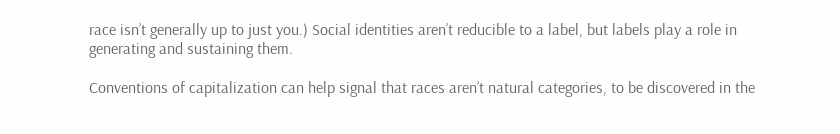race isn’t generally up to just you.) Social identities aren’t reducible to a label, but labels play a role in generating and sustaining them.

Conventions of capitalization can help signal that races aren’t natural categories, to be discovered in the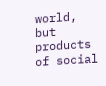world, but products of social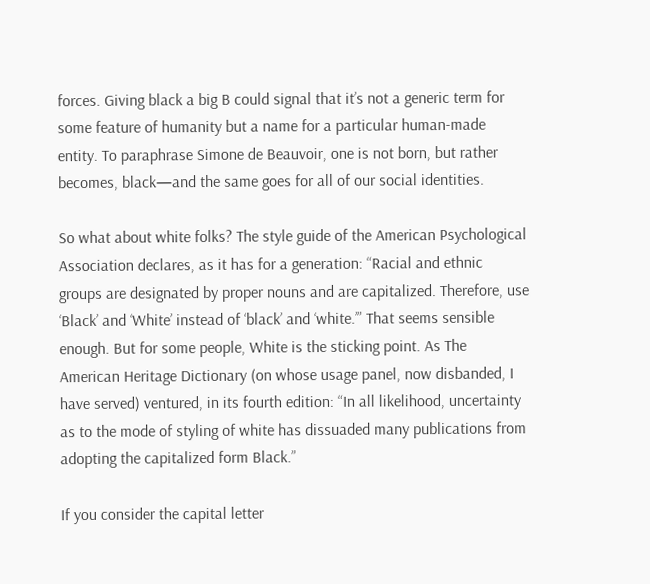forces. Giving black a big B could signal that it’s not a generic term for some feature of humanity but a name for a particular human-made entity. To paraphrase Simone de Beauvoir, one is not born, but rather becomes, black—and the same goes for all of our social identities.

So what about white folks? The style guide of the American Psychological Association declares, as it has for a generation: “Racial and ethnic groups are designated by proper nouns and are capitalized. Therefore, use ‘Black’ and ‘White’ instead of ‘black’ and ‘white.’” That seems sensible enough. But for some people, White is the sticking point. As The American Heritage Dictionary (on whose usage panel, now disbanded, I have served) ventured, in its fourth edition: “In all likelihood, uncertainty as to the mode of styling of white has dissuaded many publications from adopting the capitalized form Black.”

If you consider the capital letter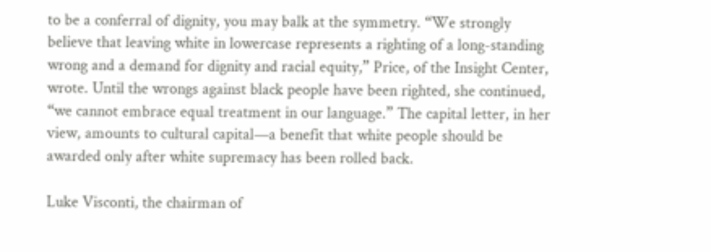to be a conferral of dignity, you may balk at the symmetry. “We strongly believe that leaving white in lowercase represents a righting of a long-standing wrong and a demand for dignity and racial equity,” Price, of the Insight Center, wrote. Until the wrongs against black people have been righted, she continued, “we cannot embrace equal treatment in our language.” The capital letter, in her view, amounts to cultural capital—a benefit that white people should be awarded only after white supremacy has been rolled back.

Luke Visconti, the chairman of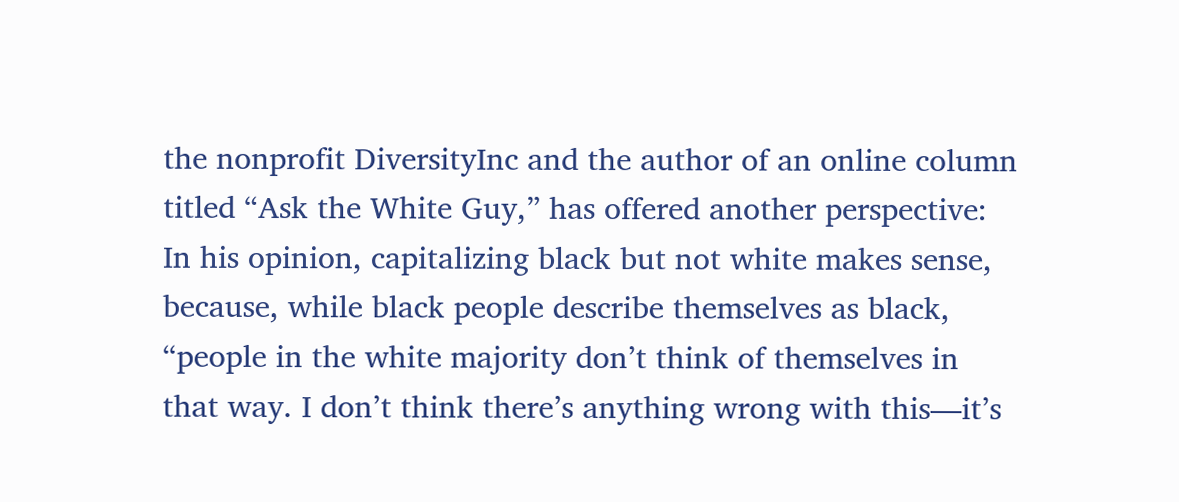the nonprofit DiversityInc and the author of an online column titled “Ask the White Guy,” has offered another perspective: In his opinion, capitalizing black but not white makes sense, because, while black people describe themselves as black, “people in the white majority don’t think of themselves in that way. I don’t think there’s anything wrong with this—it’s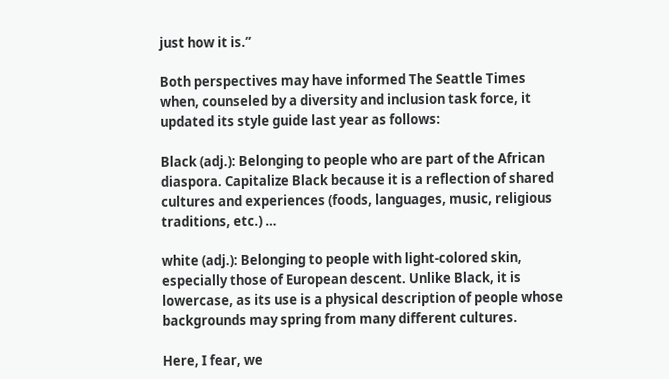just how it is.”

Both perspectives may have informed The Seattle Times when, counseled by a diversity and inclusion task force, it updated its style guide last year as follows:

Black (adj.): Belonging to people who are part of the African diaspora. Capitalize Black because it is a reflection of shared cultures and experiences (foods, languages, music, religious traditions, etc.) …

white (adj.): Belonging to people with light-colored skin, especially those of European descent. Unlike Black, it is lowercase, as its use is a physical description of people whose backgrounds may spring from many different cultures.

Here, I fear, we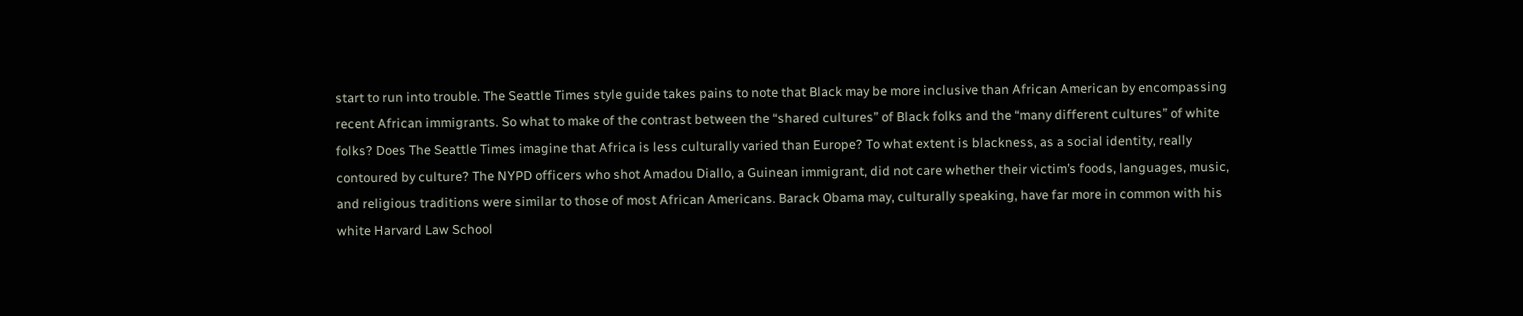start to run into trouble. The Seattle Times style guide takes pains to note that Black may be more inclusive than African American by encompassing recent African immigrants. So what to make of the contrast between the “shared cultures” of Black folks and the “many different cultures” of white folks? Does The Seattle Times imagine that Africa is less culturally varied than Europe? To what extent is blackness, as a social identity, really contoured by culture? The NYPD officers who shot Amadou Diallo, a Guinean immigrant, did not care whether their victim’s foods, languages, music, and religious traditions were similar to those of most African Americans. Barack Obama may, culturally speaking, have far more in common with his white Harvard Law School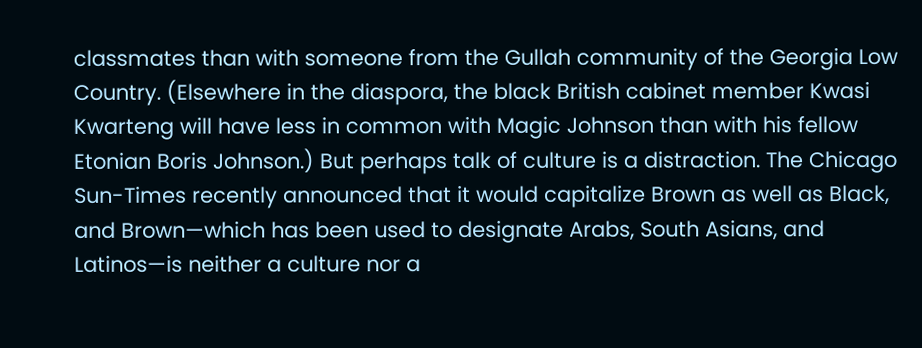classmates than with someone from the Gullah community of the Georgia Low Country. (Elsewhere in the diaspora, the black British cabinet member Kwasi Kwarteng will have less in common with Magic Johnson than with his fellow Etonian Boris Johnson.) But perhaps talk of culture is a distraction. The Chicago Sun-Times recently announced that it would capitalize Brown as well as Black, and Brown—which has been used to designate Arabs, South Asians, and Latinos—is neither a culture nor a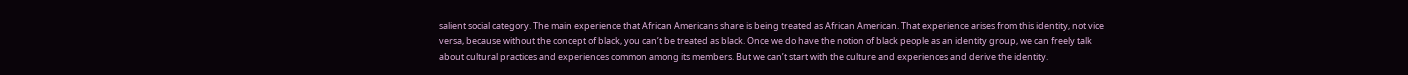salient social category. The main experience that African Americans share is being treated as African American. That experience arises from this identity, not vice versa, because without the concept of black, you can’t be treated as black. Once we do have the notion of black people as an identity group, we can freely talk about cultural practices and experiences common among its members. But we can’t start with the culture and experiences and derive the identity.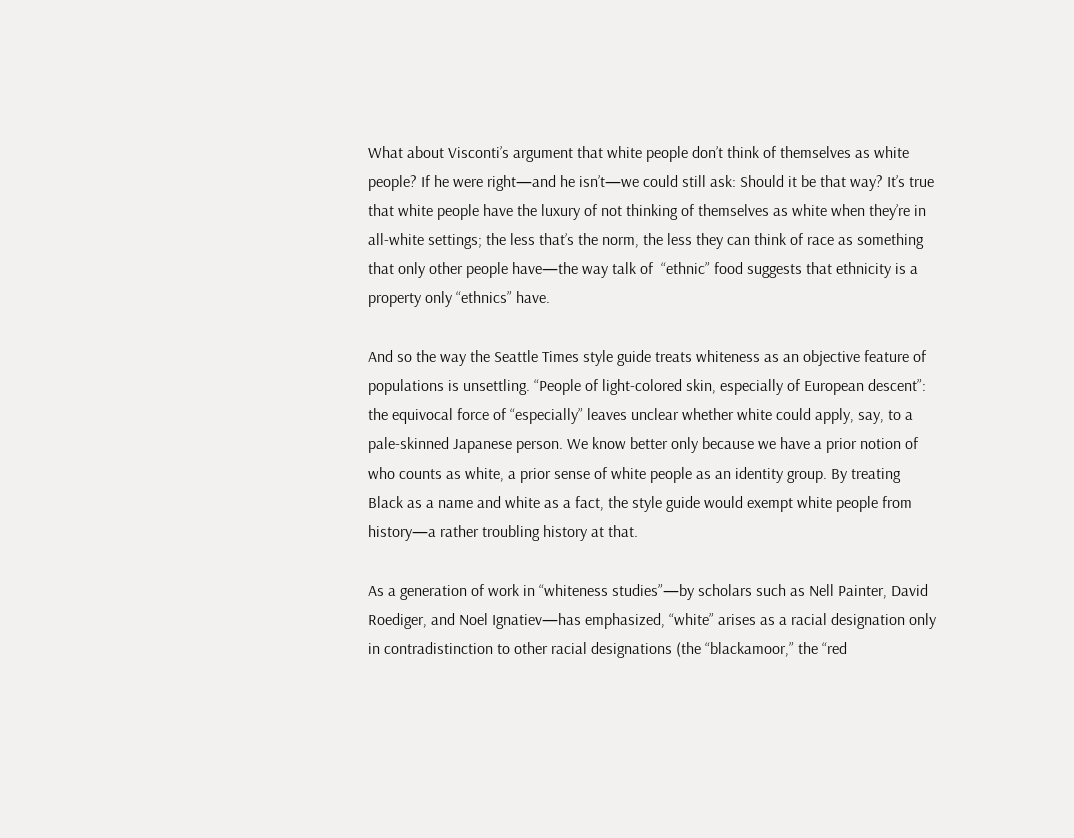What about Visconti’s argument that white people don’t think of themselves as white people? If he were right—and he isn’t—we could still ask: Should it be that way? It’s true that white people have the luxury of not thinking of themselves as white when they’re in all-white settings; the less that’s the norm, the less they can think of race as something that only other people have—the way talk of  “ethnic” food suggests that ethnicity is a property only “ethnics” have.

And so the way the Seattle Times style guide treats whiteness as an objective feature of populations is unsettling. “People of light-colored skin, especially of European descent”: the equivocal force of “especially” leaves unclear whether white could apply, say, to a pale-skinned Japanese person. We know better only because we have a prior notion of who counts as white, a prior sense of white people as an identity group. By treating Black as a name and white as a fact, the style guide would exempt white people from history—a rather troubling history at that.

As a generation of work in “whiteness studies”—by scholars such as Nell Painter, David Roediger, and Noel Ignatiev—has emphasized, “white” arises as a racial designation only in contradistinction to other racial designations (the “blackamoor,” the “red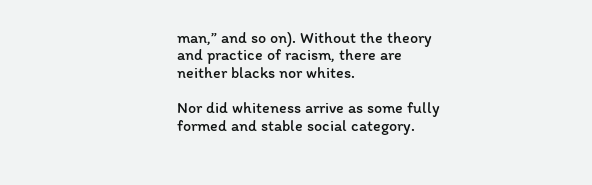man,” and so on). Without the theory and practice of racism, there are neither blacks nor whites.

Nor did whiteness arrive as some fully formed and stable social category.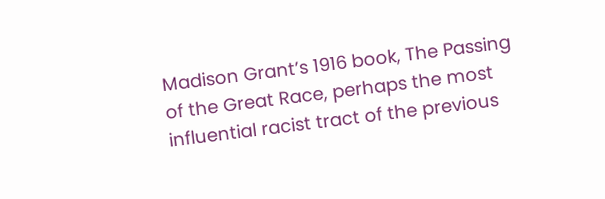Madison Grant’s 1916 book, The Passing of the Great Race, perhaps the most influential racist tract of the previous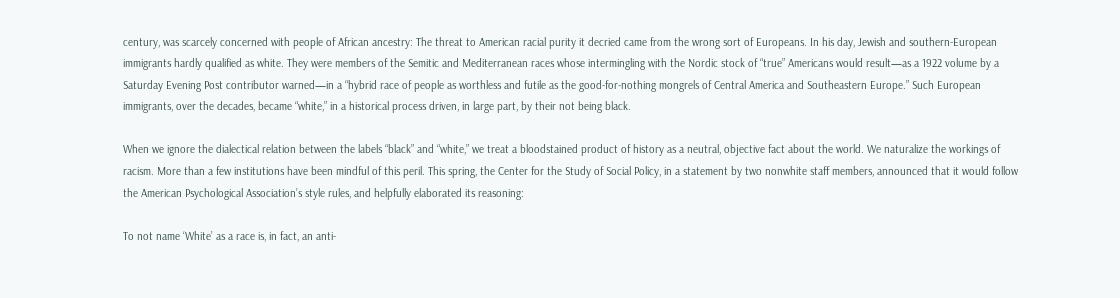century, was scarcely concerned with people of African ancestry: The threat to American racial purity it decried came from the wrong sort of Europeans. In his day, Jewish and southern-European immigrants hardly qualified as white. They were members of the Semitic and Mediterranean races whose intermingling with the Nordic stock of “true” Americans would result—as a 1922 volume by a Saturday Evening Post contributor warned—in a “hybrid race of people as worthless and futile as the good-for-nothing mongrels of Central America and Southeastern Europe.” Such European immigrants, over the decades, became “white,” in a historical process driven, in large part, by their not being black.

When we ignore the dialectical relation between the labels “black” and “white,” we treat a bloodstained product of history as a neutral, objective fact about the world. We naturalize the workings of racism. More than a few institutions have been mindful of this peril. This spring, the Center for the Study of Social Policy, in a statement by two nonwhite staff members, announced that it would follow the American Psychological Association’s style rules, and helpfully elaborated its reasoning:

To not name ‘White’ as a race is, in fact, an anti-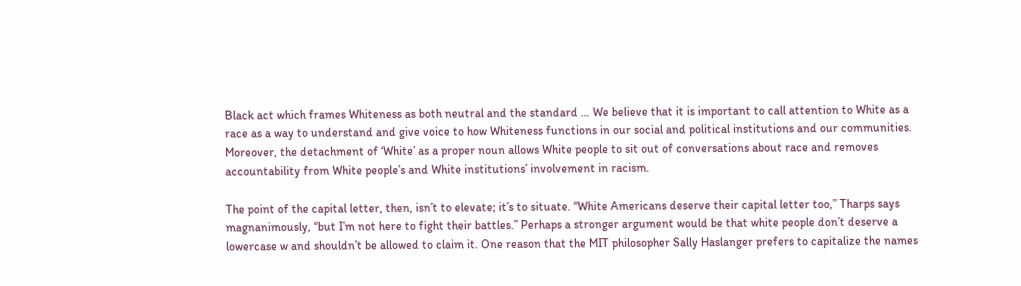Black act which frames Whiteness as both neutral and the standard … We believe that it is important to call attention to White as a race as a way to understand and give voice to how Whiteness functions in our social and political institutions and our communities. Moreover, the detachment of ‘White’ as a proper noun allows White people to sit out of conversations about race and removes accountability from White people’s and White institutions’ involvement in racism.

The point of the capital letter, then, isn’t to elevate; it’s to situate. “White Americans deserve their capital letter too,” Tharps says magnanimously, “but I’m not here to fight their battles.” Perhaps a stronger argument would be that white people don’t deserve a lowercase w and shouldn’t be allowed to claim it. One reason that the MIT philosopher Sally Haslanger prefers to capitalize the names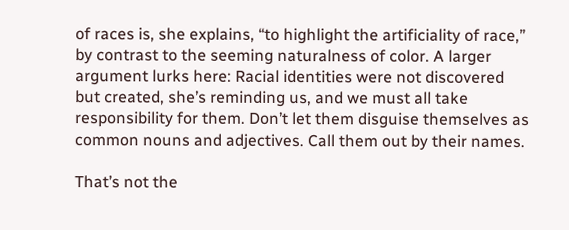of races is, she explains, “to highlight the artificiality of race,” by contrast to the seeming naturalness of color. A larger argument lurks here: Racial identities were not discovered but created, she’s reminding us, and we must all take responsibility for them. Don’t let them disguise themselves as common nouns and adjectives. Call them out by their names.

That’s not the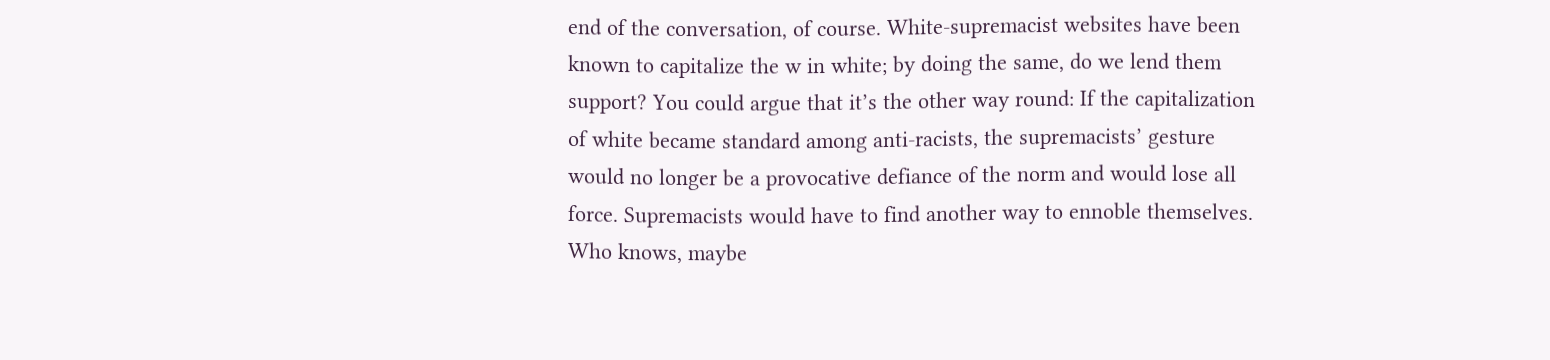end of the conversation, of course. White-supremacist websites have been known to capitalize the w in white; by doing the same, do we lend them support? You could argue that it’s the other way round: If the capitalization of white became standard among anti-racists, the supremacists’ gesture would no longer be a provocative defiance of the norm and would lose all force. Supremacists would have to find another way to ennoble themselves. Who knows, maybe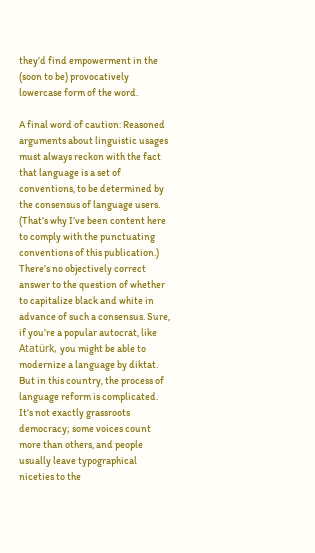they’d find empowerment in the (soon to be) provocatively lowercase form of the word.

A final word of caution: Reasoned arguments about linguistic usages must always reckon with the fact that language is a set of conventions, to be determined by the consensus of language users. (That’s why I’ve been content here to comply with the punctuating conventions of this publication.) There’s no objectively correct answer to the question of whether to capitalize black and white in advance of such a consensus. Sure, if you’re a popular autocrat, like Atatürk, you might be able to modernize a language by diktat. But in this country, the process of language reform is complicated. It’s not exactly grassroots democracy; some voices count more than others, and people usually leave typographical niceties to the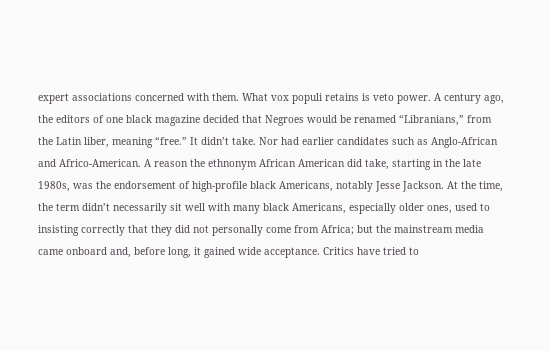expert associations concerned with them. What vox populi retains is veto power. A century ago, the editors of one black magazine decided that Negroes would be renamed “Libranians,” from the Latin liber, meaning “free.” It didn’t take. Nor had earlier candidates such as Anglo-African and Africo-American. A reason the ethnonym African American did take, starting in the late 1980s, was the endorsement of high-profile black Americans, notably Jesse Jackson. At the time, the term didn’t necessarily sit well with many black Americans, especially older ones, used to insisting correctly that they did not personally come from Africa; but the mainstream media came onboard and, before long, it gained wide acceptance. Critics have tried to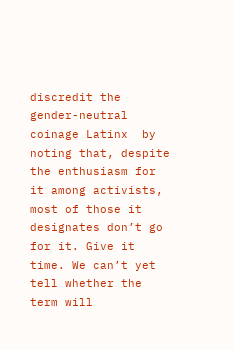discredit the gender-neutral coinage Latinx  by noting that, despite the enthusiasm for it among activists, most of those it designates don’t go for it. Give it time. We can’t yet tell whether the term will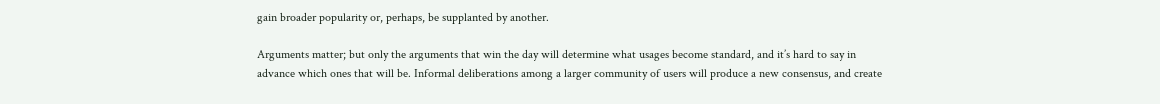gain broader popularity or, perhaps, be supplanted by another.

Arguments matter; but only the arguments that win the day will determine what usages become standard, and it’s hard to say in advance which ones that will be. Informal deliberations among a larger community of users will produce a new consensus, and create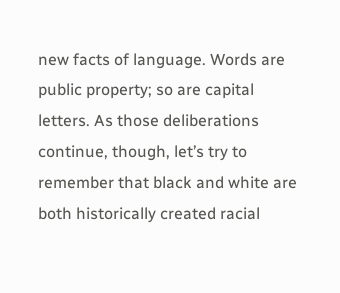new facts of language. Words are public property; so are capital letters. As those deliberations continue, though, let’s try to remember that black and white are both historically created racial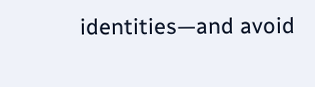identities—and avoid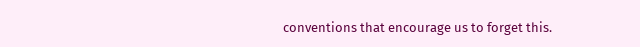conventions that encourage us to forget this.